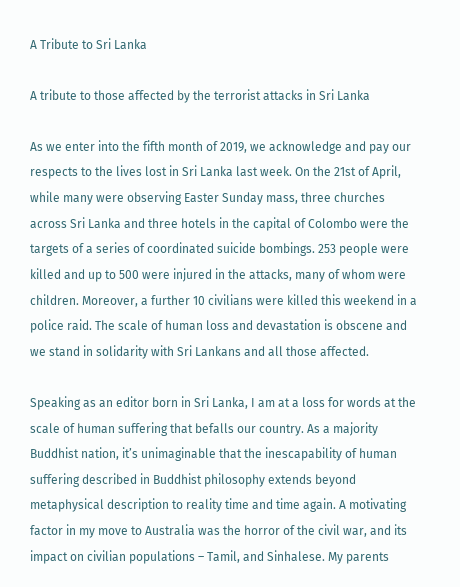A Tribute to Sri Lanka

A tribute to those affected by the terrorist attacks in Sri Lanka

As we enter into the fifth month of 2019, we acknowledge and pay our respects to the lives lost in Sri Lanka last week. On the 21st of April, while many were observing Easter Sunday mass, three churches across Sri Lanka and three hotels in the capital of Colombo were the targets of a series of coordinated suicide bombings. 253 people were killed and up to 500 were injured in the attacks, many of whom were children. Moreover, a further 10 civilians were killed this weekend in a police raid. The scale of human loss and devastation is obscene and we stand in solidarity with Sri Lankans and all those affected.

Speaking as an editor born in Sri Lanka, I am at a loss for words at the scale of human suffering that befalls our country. As a majority Buddhist nation, it’s unimaginable that the inescapability of human suffering described in Buddhist philosophy extends beyond metaphysical description to reality time and time again. A motivating factor in my move to Australia was the horror of the civil war, and its impact on civilian populations – Tamil, and Sinhalese. My parents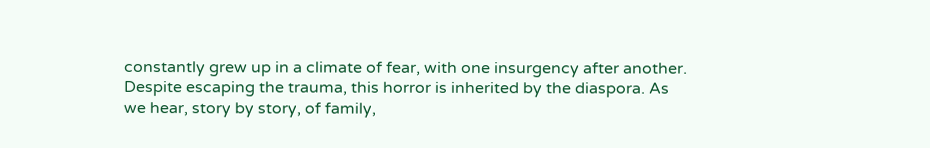constantly grew up in a climate of fear, with one insurgency after another. Despite escaping the trauma, this horror is inherited by the diaspora. As we hear, story by story, of family,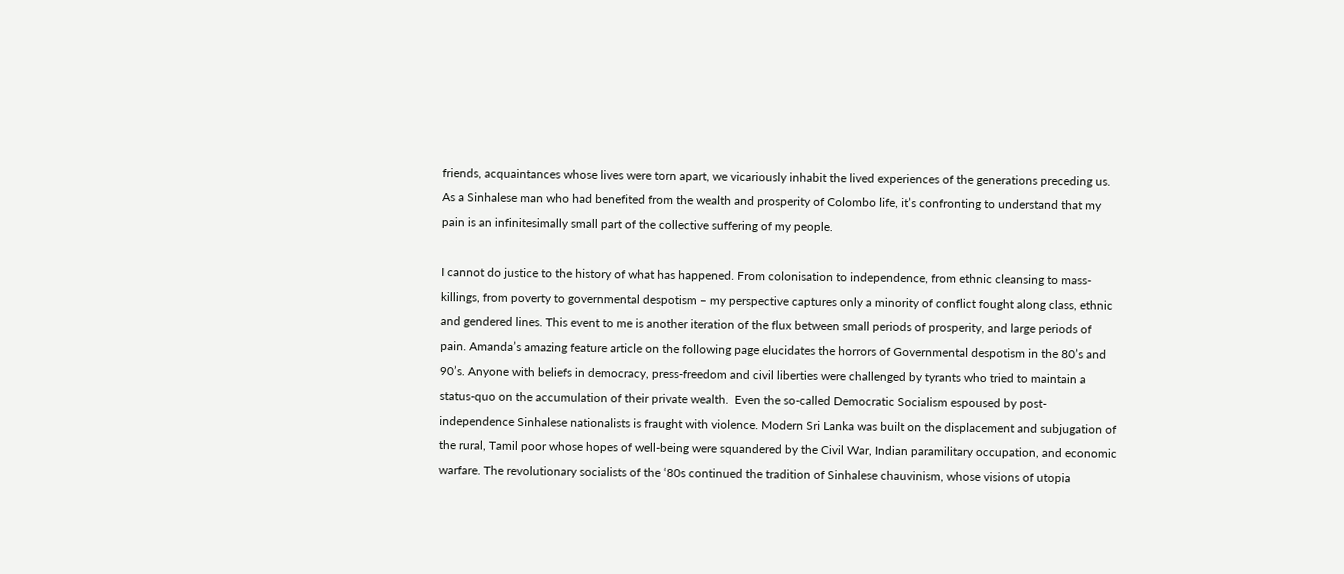friends, acquaintances whose lives were torn apart, we vicariously inhabit the lived experiences of the generations preceding us. As a Sinhalese man who had benefited from the wealth and prosperity of Colombo life, it’s confronting to understand that my pain is an infinitesimally small part of the collective suffering of my people.

I cannot do justice to the history of what has happened. From colonisation to independence, from ethnic cleansing to mass-killings, from poverty to governmental despotism – my perspective captures only a minority of conflict fought along class, ethnic and gendered lines. This event to me is another iteration of the flux between small periods of prosperity, and large periods of pain. Amanda’s amazing feature article on the following page elucidates the horrors of Governmental despotism in the 80’s and 90’s. Anyone with beliefs in democracy, press-freedom and civil liberties were challenged by tyrants who tried to maintain a status-quo on the accumulation of their private wealth.  Even the so-called Democratic Socialism espoused by post-independence Sinhalese nationalists is fraught with violence. Modern Sri Lanka was built on the displacement and subjugation of the rural, Tamil poor whose hopes of well-being were squandered by the Civil War, Indian paramilitary occupation, and economic warfare. The revolutionary socialists of the ‘80s continued the tradition of Sinhalese chauvinism, whose visions of utopia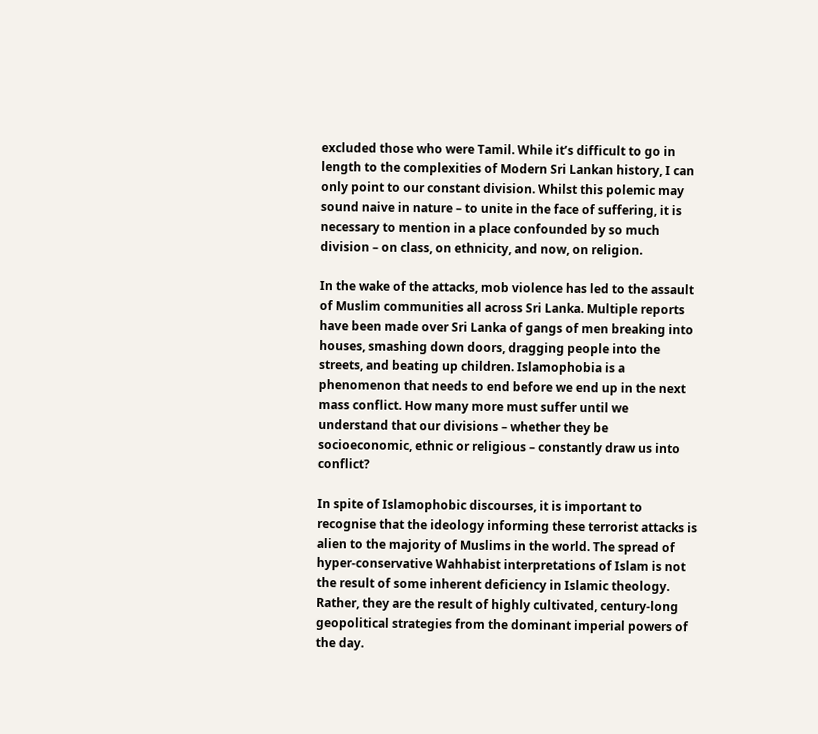excluded those who were Tamil. While it’s difficult to go in length to the complexities of Modern Sri Lankan history, I can only point to our constant division. Whilst this polemic may sound naive in nature – to unite in the face of suffering, it is necessary to mention in a place confounded by so much division – on class, on ethnicity, and now, on religion.

In the wake of the attacks, mob violence has led to the assault of Muslim communities all across Sri Lanka. Multiple reports have been made over Sri Lanka of gangs of men breaking into houses, smashing down doors, dragging people into the streets, and beating up children. Islamophobia is a phenomenon that needs to end before we end up in the next mass conflict. How many more must suffer until we understand that our divisions – whether they be socioeconomic, ethnic or religious – constantly draw us into conflict?

In spite of Islamophobic discourses, it is important to recognise that the ideology informing these terrorist attacks is alien to the majority of Muslims in the world. The spread of hyper-conservative Wahhabist interpretations of Islam is not the result of some inherent deficiency in Islamic theology. Rather, they are the result of highly cultivated, century-long geopolitical strategies from the dominant imperial powers of the day.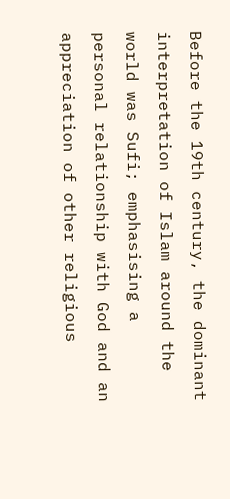Before the 19th century, the dominant interpretation of Islam around the world was Sufi; emphasising a personal relationship with God and an appreciation of other religious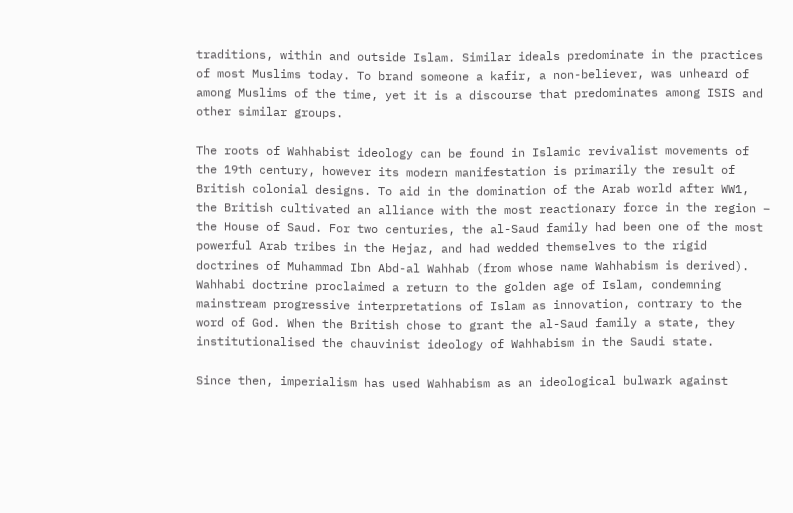traditions, within and outside Islam. Similar ideals predominate in the practices of most Muslims today. To brand someone a kafir, a non-believer, was unheard of among Muslims of the time, yet it is a discourse that predominates among ISIS and other similar groups.

The roots of Wahhabist ideology can be found in Islamic revivalist movements of the 19th century, however its modern manifestation is primarily the result of British colonial designs. To aid in the domination of the Arab world after WW1, the British cultivated an alliance with the most reactionary force in the region – the House of Saud. For two centuries, the al-Saud family had been one of the most powerful Arab tribes in the Hejaz, and had wedded themselves to the rigid doctrines of Muhammad Ibn Abd-al Wahhab (from whose name Wahhabism is derived). Wahhabi doctrine proclaimed a return to the golden age of Islam, condemning mainstream progressive interpretations of Islam as innovation, contrary to the word of God. When the British chose to grant the al-Saud family a state, they institutionalised the chauvinist ideology of Wahhabism in the Saudi state.

Since then, imperialism has used Wahhabism as an ideological bulwark against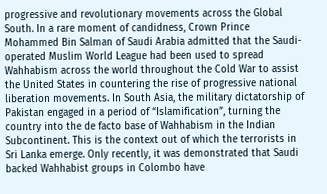progressive and revolutionary movements across the Global South. In a rare moment of candidness, Crown Prince Mohammed Bin Salman of Saudi Arabia admitted that the Saudi-operated Muslim World League had been used to spread Wahhabism across the world throughout the Cold War to assist the United States in countering the rise of progressive national liberation movements. In South Asia, the military dictatorship of Pakistan engaged in a period of “Islamification”, turning the country into the de facto base of Wahhabism in the Indian Subcontinent. This is the context out of which the terrorists in Sri Lanka emerge. Only recently, it was demonstrated that Saudi backed Wahhabist groups in Colombo have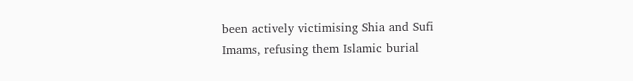been actively victimising Shia and Sufi Imams, refusing them Islamic burial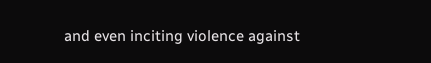and even inciting violence against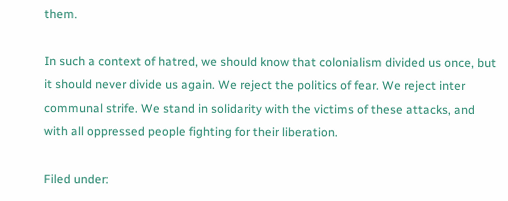them.

In such a context of hatred, we should know that colonialism divided us once, but it should never divide us again. We reject the politics of fear. We reject inter communal strife. We stand in solidarity with the victims of these attacks, and with all oppressed people fighting for their liberation.

Filed under: